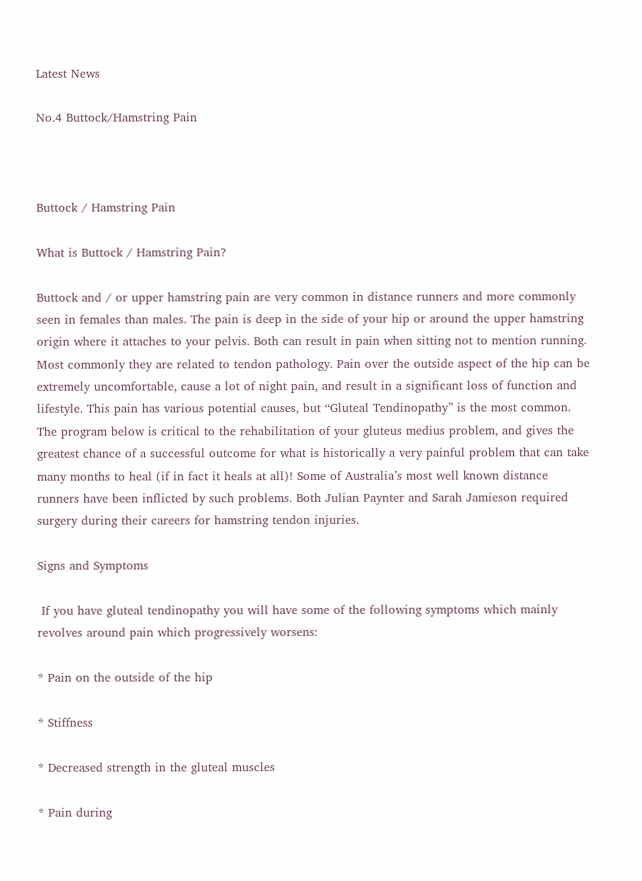Latest News

No.4 Buttock/Hamstring Pain



Buttock / Hamstring Pain

What is Buttock / Hamstring Pain?

Buttock and / or upper hamstring pain are very common in distance runners and more commonly seen in females than males. The pain is deep in the side of your hip or around the upper hamstring origin where it attaches to your pelvis. Both can result in pain when sitting not to mention running. Most commonly they are related to tendon pathology. Pain over the outside aspect of the hip can be extremely uncomfortable, cause a lot of night pain, and result in a significant loss of function and lifestyle. This pain has various potential causes, but “Gluteal Tendinopathy” is the most common. The program below is critical to the rehabilitation of your gluteus medius problem, and gives the greatest chance of a successful outcome for what is historically a very painful problem that can take many months to heal (if in fact it heals at all)! Some of Australia’s most well known distance runners have been inflicted by such problems. Both Julian Paynter and Sarah Jamieson required surgery during their careers for hamstring tendon injuries.

Signs and Symptoms

 If you have gluteal tendinopathy you will have some of the following symptoms which mainly revolves around pain which progressively worsens:

* Pain on the outside of the hip

* Stiffness

* Decreased strength in the gluteal muscles

* Pain during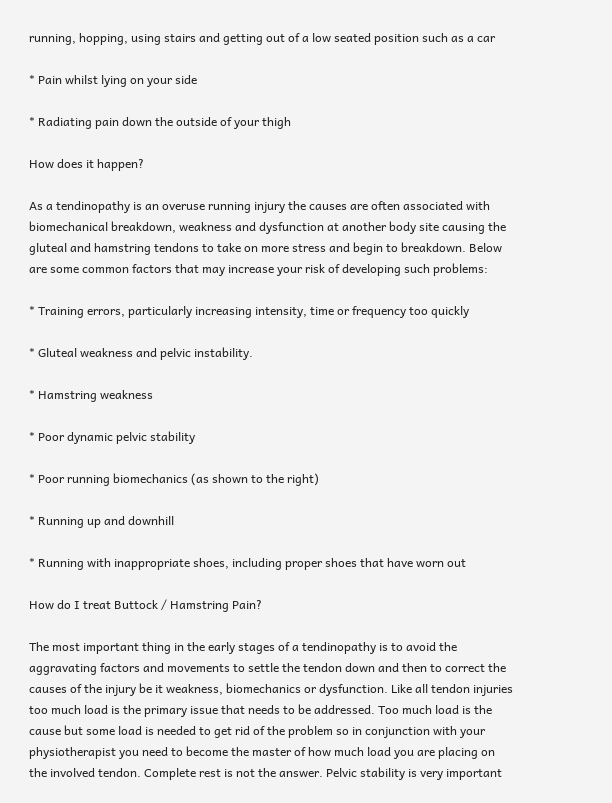running, hopping, using stairs and getting out of a low seated position such as a car

* Pain whilst lying on your side

* Radiating pain down the outside of your thigh

How does it happen?

As a tendinopathy is an overuse running injury the causes are often associated with biomechanical breakdown, weakness and dysfunction at another body site causing the gluteal and hamstring tendons to take on more stress and begin to breakdown. Below are some common factors that may increase your risk of developing such problems:

* Training errors, particularly increasing intensity, time or frequency too quickly

* Gluteal weakness and pelvic instability.

* Hamstring weakness

* Poor dynamic pelvic stability

* Poor running biomechanics (as shown to the right)

* Running up and downhill

* Running with inappropriate shoes, including proper shoes that have worn out

How do I treat Buttock / Hamstring Pain?

The most important thing in the early stages of a tendinopathy is to avoid the aggravating factors and movements to settle the tendon down and then to correct the causes of the injury be it weakness, biomechanics or dysfunction. Like all tendon injuries too much load is the primary issue that needs to be addressed. Too much load is the cause but some load is needed to get rid of the problem so in conjunction with your physiotherapist you need to become the master of how much load you are placing on the involved tendon. Complete rest is not the answer. Pelvic stability is very important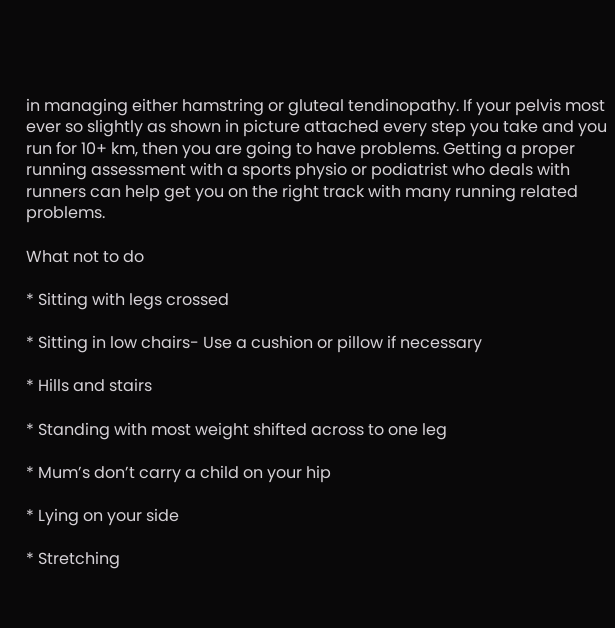in managing either hamstring or gluteal tendinopathy. If your pelvis most ever so slightly as shown in picture attached every step you take and you run for 10+ km, then you are going to have problems. Getting a proper running assessment with a sports physio or podiatrist who deals with runners can help get you on the right track with many running related problems.

What not to do

* Sitting with legs crossed

* Sitting in low chairs- Use a cushion or pillow if necessary

* Hills and stairs

* Standing with most weight shifted across to one leg

* Mum’s don’t carry a child on your hip

* Lying on your side

* Stretching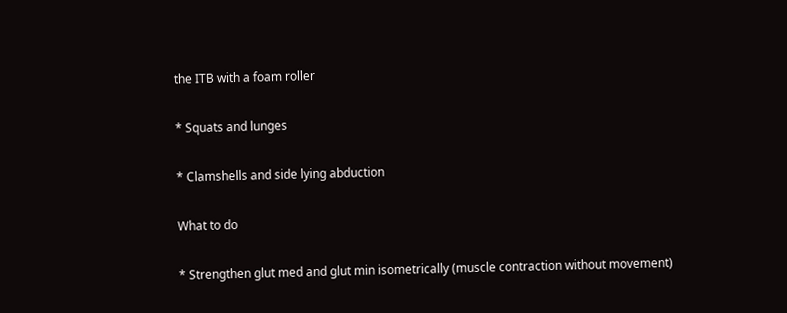the ITB with a foam roller

* Squats and lunges

* Clamshells and side lying abduction

What to do

* Strengthen glut med and glut min isometrically (muscle contraction without movement)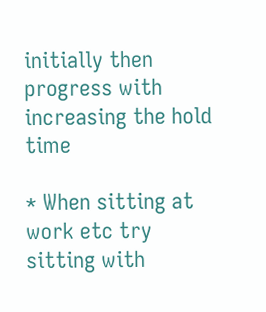initially then progress with increasing the hold time

* When sitting at work etc try sitting with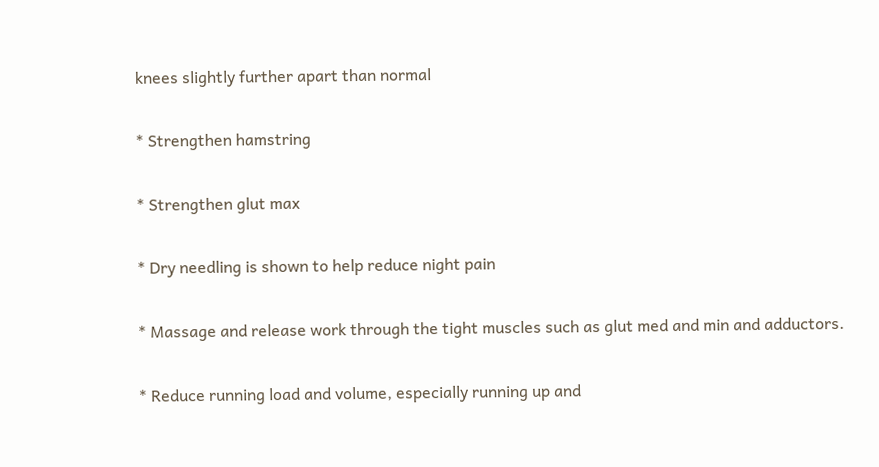knees slightly further apart than normal

* Strengthen hamstring

* Strengthen glut max

* Dry needling is shown to help reduce night pain

* Massage and release work through the tight muscles such as glut med and min and adductors.

* Reduce running load and volume, especially running up and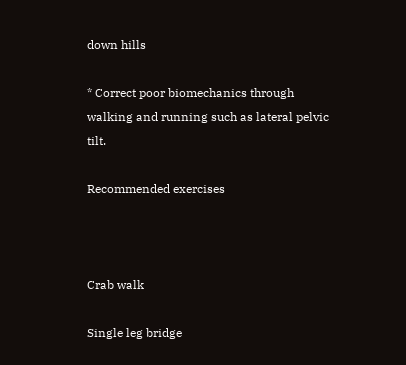down hills

* Correct poor biomechanics through walking and running such as lateral pelvic tilt.

Recommended exercises



Crab walk

Single leg bridge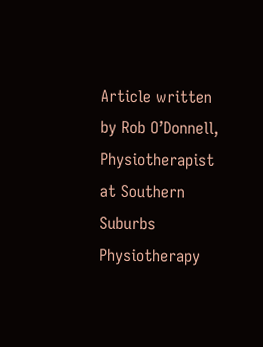Article written by Rob O’Donnell, Physiotherapist at Southern Suburbs Physiotherapy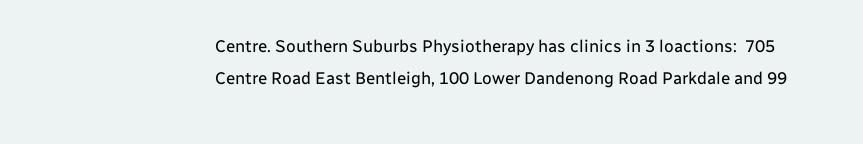Centre. Southern Suburbs Physiotherapy has clinics in 3 loactions:  705 Centre Road East Bentleigh, 100 Lower Dandenong Road Parkdale and 99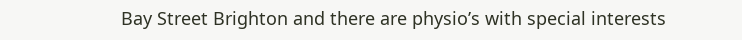Bay Street Brighton and there are physio’s with special interests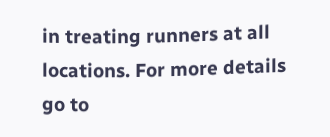in treating runners at all locations. For more details go to